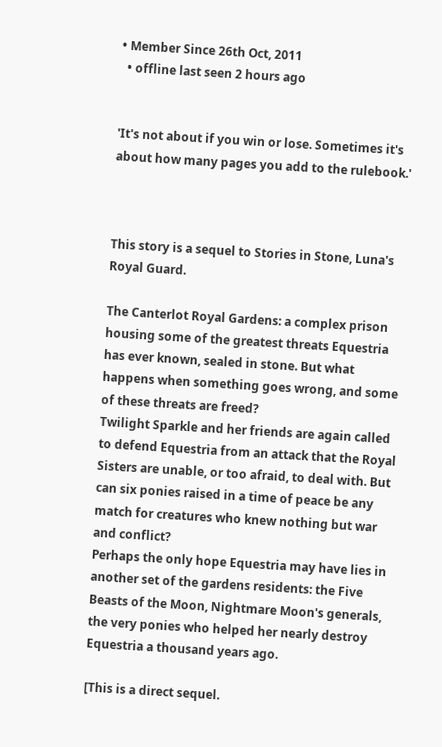• Member Since 26th Oct, 2011
  • offline last seen 2 hours ago


'It's not about if you win or lose. Sometimes it's about how many pages you add to the rulebook.'



This story is a sequel to Stories in Stone, Luna's Royal Guard.

The Canterlot Royal Gardens: a complex prison housing some of the greatest threats Equestria has ever known, sealed in stone. But what happens when something goes wrong, and some of these threats are freed?
Twilight Sparkle and her friends are again called to defend Equestria from an attack that the Royal Sisters are unable, or too afraid, to deal with. But can six ponies raised in a time of peace be any match for creatures who knew nothing but war and conflict?
Perhaps the only hope Equestria may have lies in another set of the gardens residents: the Five Beasts of the Moon, Nightmare Moon's generals, the very ponies who helped her nearly destroy Equestria a thousand years ago.

[This is a direct sequel.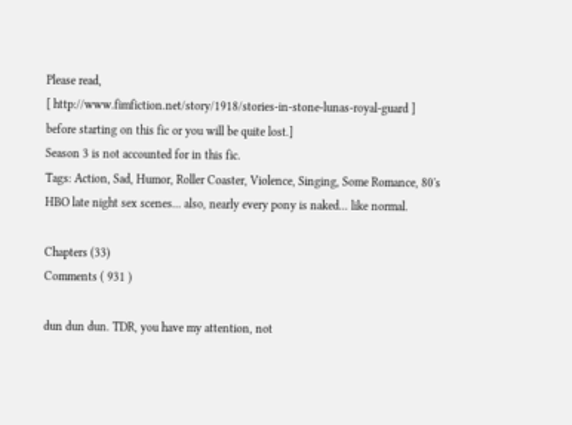Please read,
[ http://www.fimfiction.net/story/1918/stories-in-stone-lunas-royal-guard ]
before starting on this fic or you will be quite lost.]
Season 3 is not accounted for in this fic.
Tags: Action, Sad, Humor, Roller Coaster, Violence, Singing, Some Romance, 80's HBO late night sex scenes... also, nearly every pony is naked... like normal.

Chapters (33)
Comments ( 931 )

dun dun dun. TDR, you have my attention, not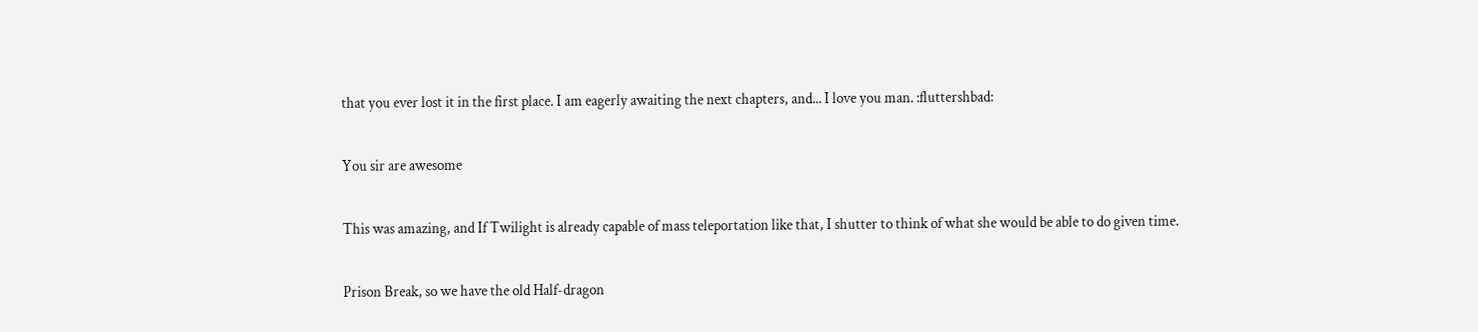that you ever lost it in the first place. I am eagerly awaiting the next chapters, and... I love you man. :fluttershbad:

You sir are awesome

This was amazing, and If Twilight is already capable of mass teleportation like that, I shutter to think of what she would be able to do given time.

Prison Break, so we have the old Half-dragon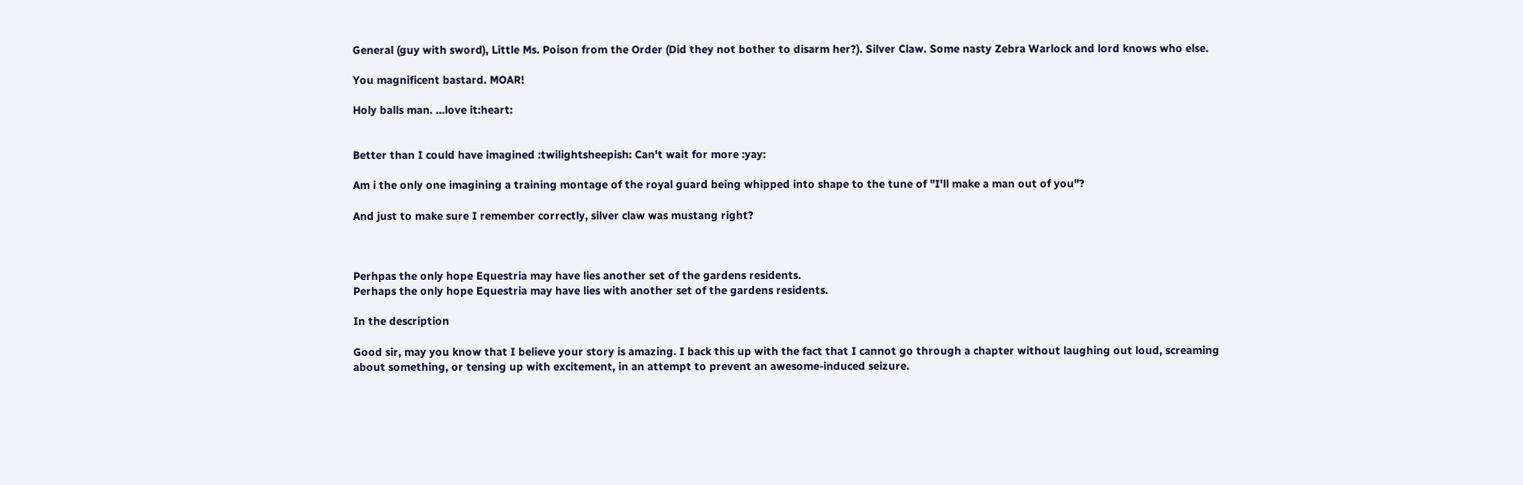General (guy with sword), Little Ms. Poison from the Order (Did they not bother to disarm her?). Silver Claw. Some nasty Zebra Warlock and lord knows who else.

You magnificent bastard. MOAR!

Holy balls man. ...love it:heart:


Better than I could have imagined :twilightsheepish: Can't wait for more :yay:

Am i the only one imagining a training montage of the royal guard being whipped into shape to the tune of "I'll make a man out of you"?

And just to make sure I remember correctly, silver claw was mustang right?



Perhpas the only hope Equestria may have lies another set of the gardens residents.
Perhaps the only hope Equestria may have lies with another set of the gardens residents.

In the description

Good sir, may you know that I believe your story is amazing. I back this up with the fact that I cannot go through a chapter without laughing out loud, screaming about something, or tensing up with excitement, in an attempt to prevent an awesome-induced seizure.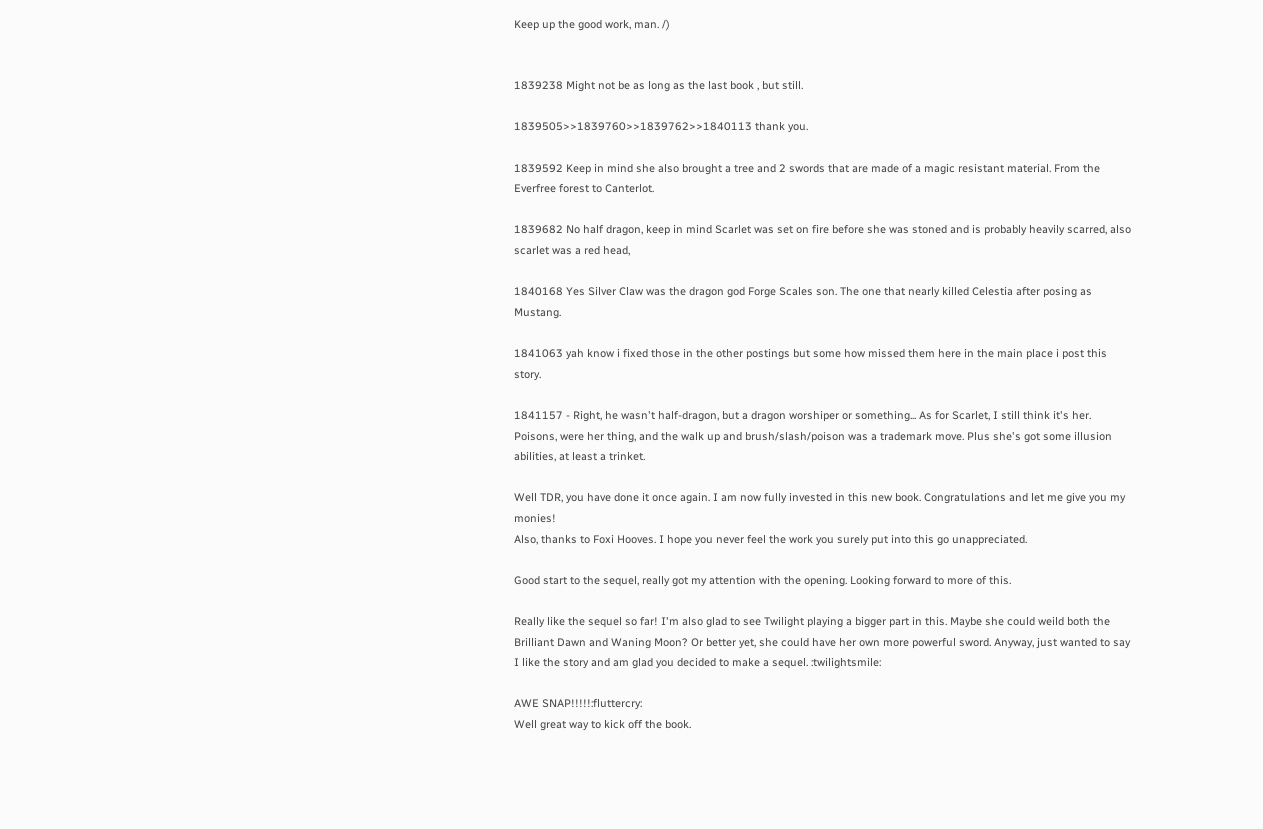Keep up the good work, man. /)


1839238 Might not be as long as the last book , but still.

1839505>>1839760>>1839762>>1840113 thank you.

1839592 Keep in mind she also brought a tree and 2 swords that are made of a magic resistant material. From the Everfree forest to Canterlot.

1839682 No half dragon, keep in mind Scarlet was set on fire before she was stoned and is probably heavily scarred, also scarlet was a red head,

1840168 Yes Silver Claw was the dragon god Forge Scales son. The one that nearly killed Celestia after posing as Mustang.

1841063 yah know i fixed those in the other postings but some how missed them here in the main place i post this story.

1841157 - Right, he wasn't half-dragon, but a dragon worshiper or something... As for Scarlet, I still think it's her. Poisons, were her thing, and the walk up and brush/slash/poison was a trademark move. Plus she's got some illusion abilities, at least a trinket.

Well TDR, you have done it once again. I am now fully invested in this new book. Congratulations and let me give you my monies!
Also, thanks to Foxi Hooves. I hope you never feel the work you surely put into this go unappreciated.

Good start to the sequel, really got my attention with the opening. Looking forward to more of this.

Really like the sequel so far! I'm also glad to see Twilight playing a bigger part in this. Maybe she could weild both the Brilliant Dawn and Waning Moon? Or better yet, she could have her own more powerful sword. Anyway, just wanted to say I like the story and am glad you decided to make a sequel. :twilightsmile:

AWE SNAP!!!!!:fluttercry:
Well great way to kick off the book.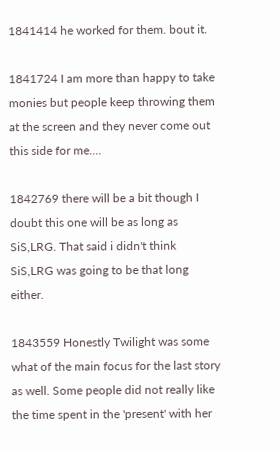1841414 he worked for them. bout it.

1841724 I am more than happy to take monies but people keep throwing them at the screen and they never come out this side for me....

1842769 there will be a bit though I doubt this one will be as long as SiS,LRG. That said i didn't think SiS,LRG was going to be that long either.

1843559 Honestly Twilight was some what of the main focus for the last story as well. Some people did not really like the time spent in the 'present' with her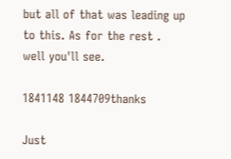but all of that was leading up to this. As for the rest . well you'll see.

1841148 1844709thanks

Just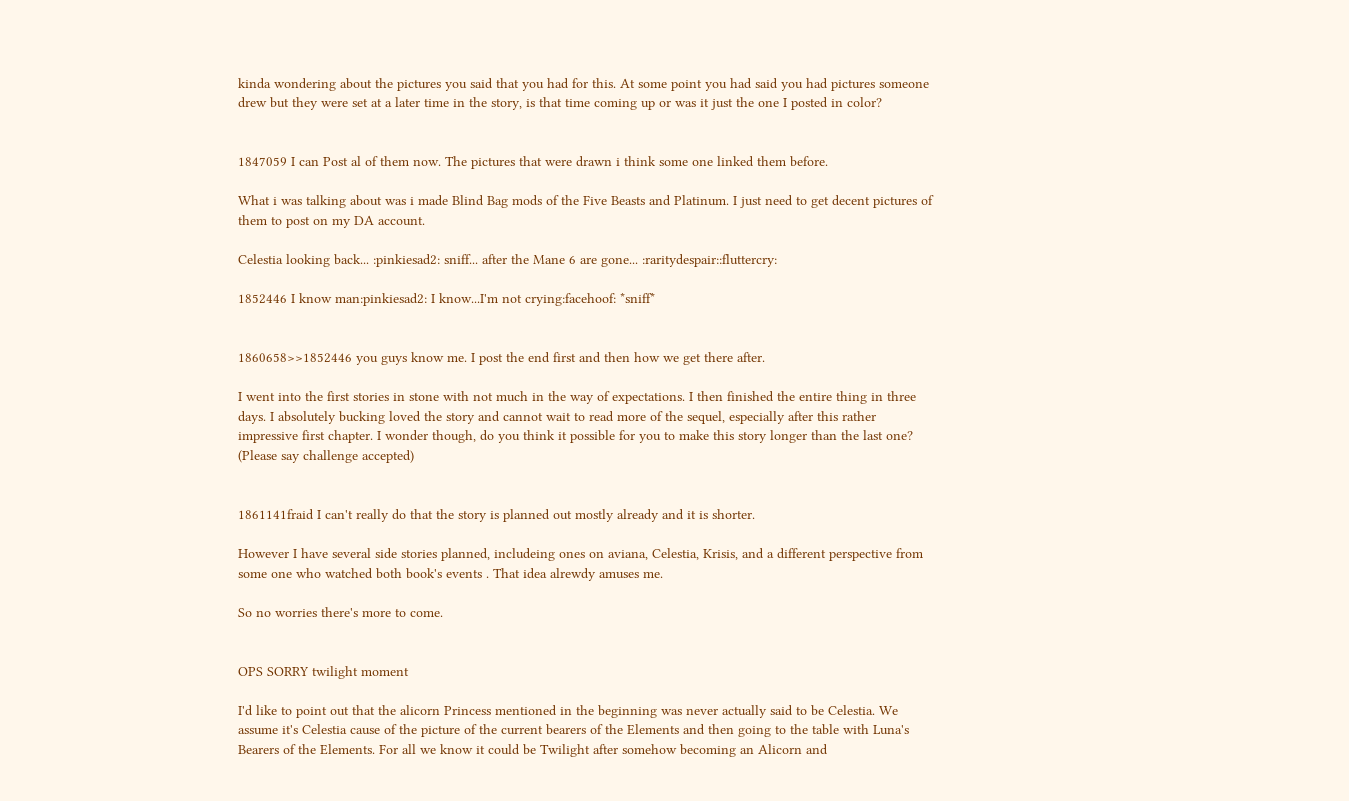kinda wondering about the pictures you said that you had for this. At some point you had said you had pictures someone drew but they were set at a later time in the story, is that time coming up or was it just the one I posted in color?


1847059 I can Post al of them now. The pictures that were drawn i think some one linked them before.

What i was talking about was i made Blind Bag mods of the Five Beasts and Platinum. I just need to get decent pictures of them to post on my DA account.

Celestia looking back... :pinkiesad2: sniff... after the Mane 6 are gone... :raritydespair::fluttercry:

1852446 I know man:pinkiesad2: I know...I'm not crying:facehoof: *sniff*


1860658>>1852446 you guys know me. I post the end first and then how we get there after.

I went into the first stories in stone with not much in the way of expectations. I then finished the entire thing in three days. I absolutely bucking loved the story and cannot wait to read more of the sequel, especially after this rather impressive first chapter. I wonder though, do you think it possible for you to make this story longer than the last one? (Please say challenge accepted)


1861141fraid I can't really do that the story is planned out mostly already and it is shorter.

However I have several side stories planned, includeing ones on aviana, Celestia, Krisis, and a different perspective from some one who watched both book's events . That idea alrewdy amuses me.

So no worries there's more to come.


OPS SORRY twilight moment

I'd like to point out that the alicorn Princess mentioned in the beginning was never actually said to be Celestia. We assume it's Celestia cause of the picture of the current bearers of the Elements and then going to the table with Luna's Bearers of the Elements. For all we know it could be Twilight after somehow becoming an Alicorn and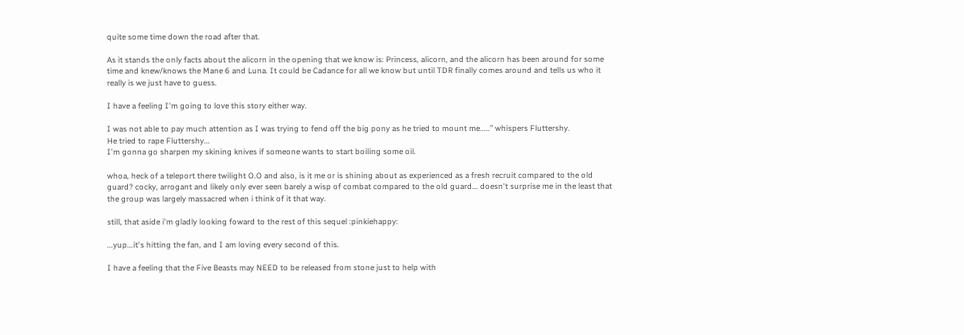quite some time down the road after that.

As it stands the only facts about the alicorn in the opening that we know is: Princess, alicorn, and the alicorn has been around for some time and knew/knows the Mane 6 and Luna. It could be Cadance for all we know but until TDR finally comes around and tells us who it really is we just have to guess.

I have a feeling I'm going to love this story either way.

I was not able to pay much attention as I was trying to fend off the big pony as he tried to mount me.....” whispers Fluttershy.
He tried to rape Fluttershy...
I'm gonna go sharpen my skining knives if someone wants to start boiling some oil.

whoa, heck of a teleport there twilight O.O and also, is it me or is shining about as experienced as a fresh recruit compared to the old guard? cocky, arrogant and likely only ever seen barely a wisp of combat compared to the old guard... doesn't surprise me in the least that the group was largely massacred when i think of it that way.

still, that aside i'm gladly looking foward to the rest of this sequel :pinkiehappy:

...yup...it's hitting the fan, and I am loving every second of this.

I have a feeling that the Five Beasts may NEED to be released from stone just to help with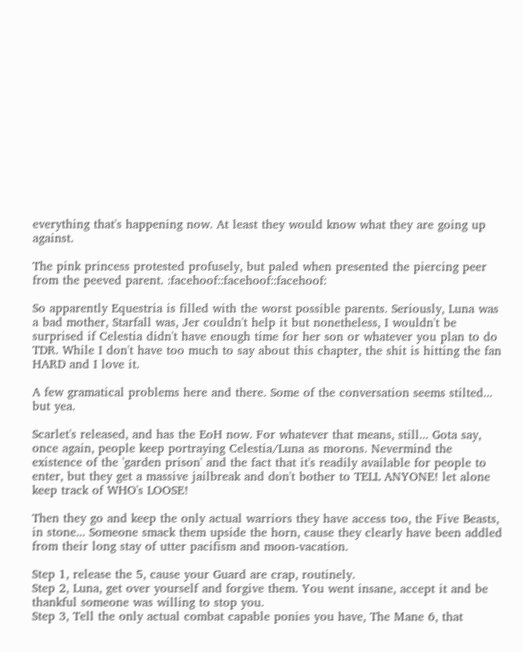everything that's happening now. At least they would know what they are going up against.

The pink princess protested profusely, but paled when presented the piercing peer from the peeved parent. :facehoof::facehoof::facehoof:

So apparently Equestria is filled with the worst possible parents. Seriously, Luna was a bad mother, Starfall was, Jer couldn't help it but nonetheless, I wouldn't be surprised if Celestia didn't have enough time for her son or whatever you plan to do TDR. While I don't have too much to say about this chapter, the shit is hitting the fan HARD and I love it.

A few gramatical problems here and there. Some of the conversation seems stilted... but yea.

Scarlet's released, and has the EoH now. For whatever that means, still... Gota say, once again, people keep portraying Celestia/Luna as morons. Nevermind the existence of the 'garden prison' and the fact that it's readily available for people to enter, but they get a massive jailbreak and don't bother to TELL ANYONE! let alone keep track of WHO's LOOSE!

Then they go and keep the only actual warriors they have access too, the Five Beasts, in stone... Someone smack them upside the horn, cause they clearly have been addled from their long stay of utter pacifism and moon-vacation.

Step 1, release the 5, cause your Guard are crap, routinely.
Step 2, Luna, get over yourself and forgive them. You went insane, accept it and be thankful someone was willing to stop you.
Step 3, Tell the only actual combat capable ponies you have, The Mane 6, that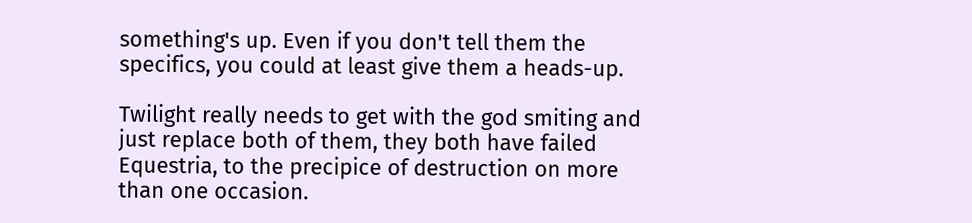something's up. Even if you don't tell them the specifics, you could at least give them a heads-up.

Twilight really needs to get with the god smiting and just replace both of them, they both have failed Equestria, to the precipice of destruction on more than one occasion.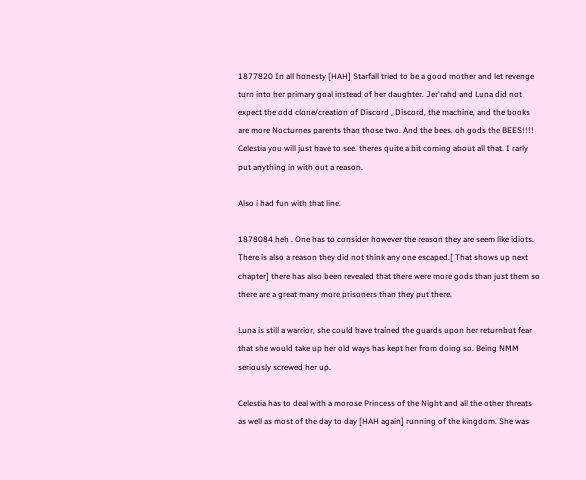1877820 In all honesty [HAH] Starfall tried to be a good mother and let revenge turn into her primary goal instead of her daughter. Jer'rahd and Luna did not expect the odd clone/creation of Discord , Discord, the machine, and the books are more Nocturnes parents than those two. And the bees. oh gods the BEES!!!! Celestia you will just have to see. theres quite a bit coming about all that. I rarly put anything in with out a reason.

Also i had fun with that line.

1878084 heh . One has to consider however the reason they are seem like idiots. There is also a reason they did not think any one escaped.[ That shows up next chapter] there has also been revealed that there were more gods than just them so there are a great many more prisoners than they put there.

Luna is still a warrior, she could have trained the guards upon her returnbut fear that she would take up her old ways has kept her from doing so. Being NMM seriously screwed her up.

Celestia has to deal with a morose Princess of the Night and all the other threats as well as most of the day to day [HAH again] running of the kingdom. She was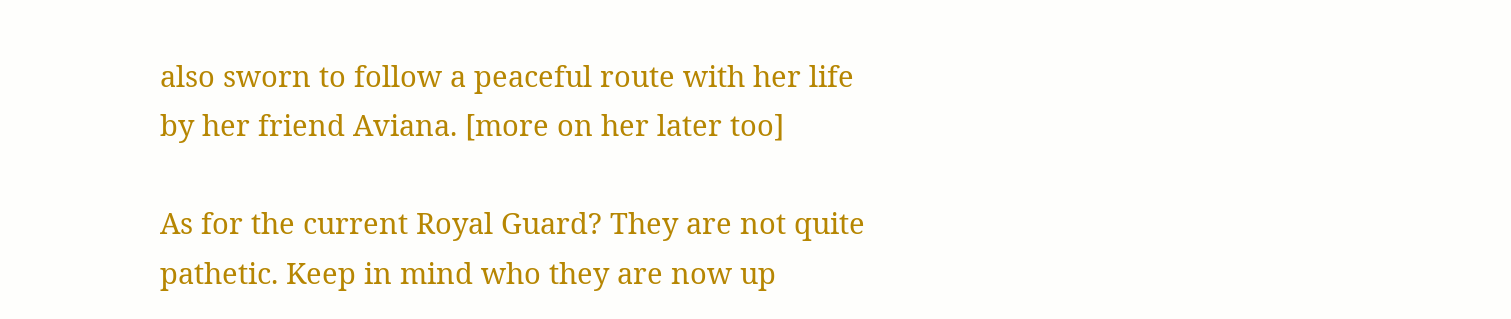also sworn to follow a peaceful route with her life by her friend Aviana. [more on her later too]

As for the current Royal Guard? They are not quite pathetic. Keep in mind who they are now up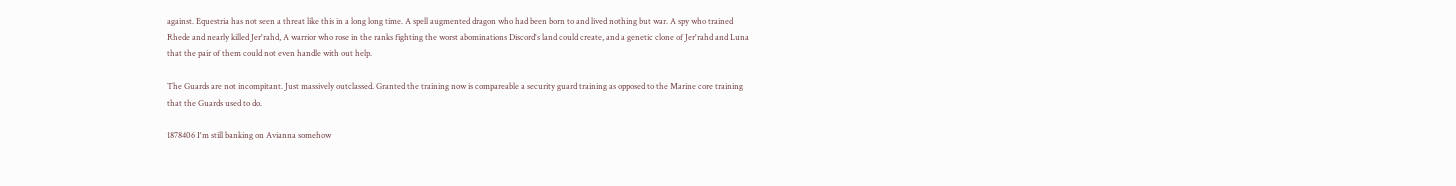against. Equestria has not seen a threat like this in a long long time. A spell augmented dragon who had been born to and lived nothing but war. A spy who trained Rhede and nearly killed Jer'rahd, A warrior who rose in the ranks fighting the worst abominations Discord's land could create, and a genetic clone of Jer'rahd and Luna that the pair of them could not even handle with out help.

The Guards are not incompitant. Just massively outclassed. Granted the training now is compareable a security guard training as opposed to the Marine core training that the Guards used to do.

1878406 I'm still banking on Avianna somehow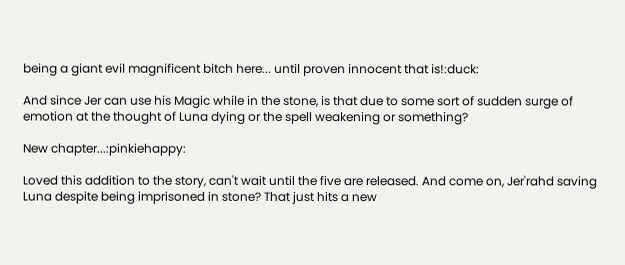being a giant evil magnificent bitch here... until proven innocent that is!:duck:

And since Jer can use his Magic while in the stone, is that due to some sort of sudden surge of emotion at the thought of Luna dying or the spell weakening or something?

New chapter...:pinkiehappy:

Loved this addition to the story, can't wait until the five are released. And come on, Jer'rahd saving Luna despite being imprisoned in stone? That just hits a new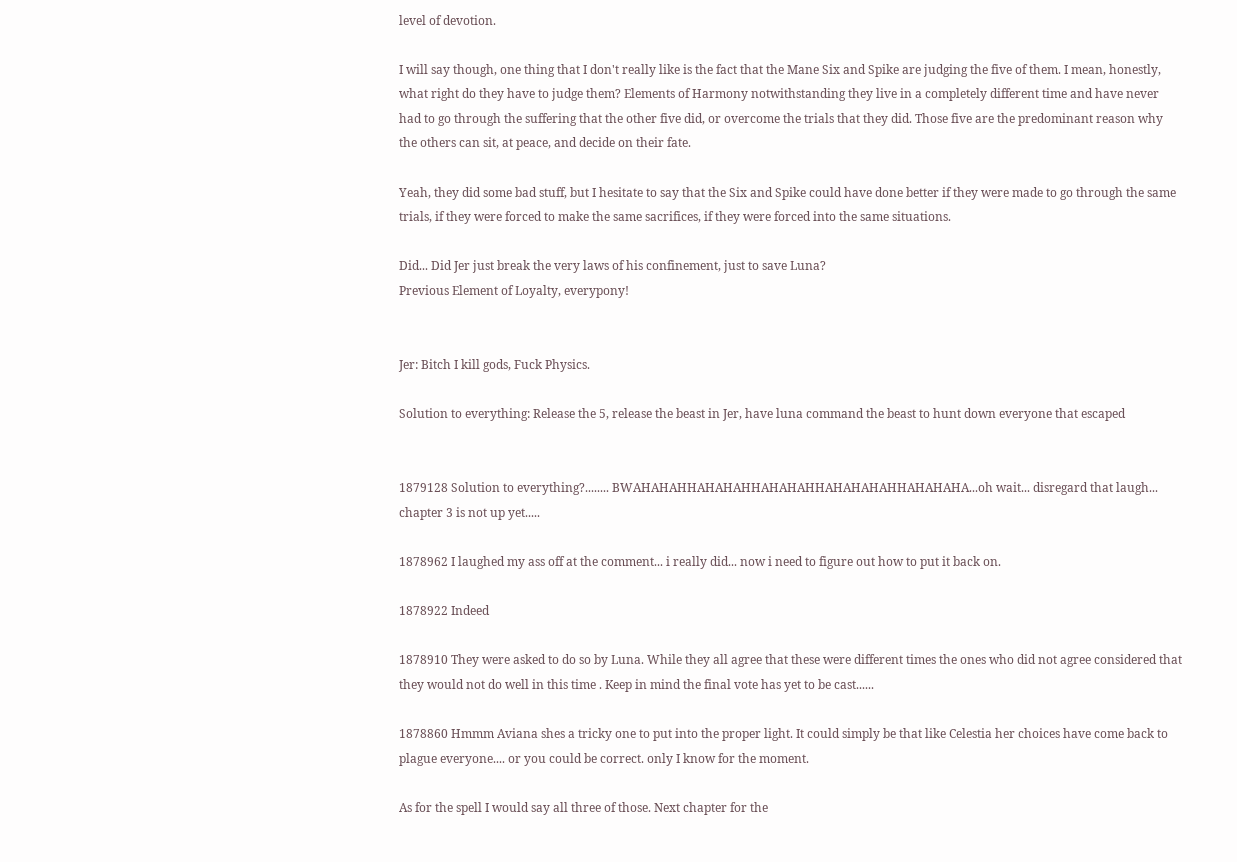level of devotion.

I will say though, one thing that I don't really like is the fact that the Mane Six and Spike are judging the five of them. I mean, honestly, what right do they have to judge them? Elements of Harmony notwithstanding they live in a completely different time and have never had to go through the suffering that the other five did, or overcome the trials that they did. Those five are the predominant reason why the others can sit, at peace, and decide on their fate.

Yeah, they did some bad stuff, but I hesitate to say that the Six and Spike could have done better if they were made to go through the same trials, if they were forced to make the same sacrifices, if they were forced into the same situations.

Did... Did Jer just break the very laws of his confinement, just to save Luna?
Previous Element of Loyalty, everypony!


Jer: Bitch I kill gods, Fuck Physics.

Solution to everything: Release the 5, release the beast in Jer, have luna command the beast to hunt down everyone that escaped


1879128 Solution to everything?........ BWAHAHAHHAHAHAHHAHAHAHHAHAHAHAHHAHAHAHA...oh wait... disregard that laugh... chapter 3 is not up yet.....

1878962 I laughed my ass off at the comment... i really did... now i need to figure out how to put it back on.

1878922 Indeed

1878910 They were asked to do so by Luna. While they all agree that these were different times the ones who did not agree considered that they would not do well in this time . Keep in mind the final vote has yet to be cast......

1878860 Hmmm Aviana shes a tricky one to put into the proper light. It could simply be that like Celestia her choices have come back to plague everyone.... or you could be correct. only I know for the moment.

As for the spell I would say all three of those. Next chapter for the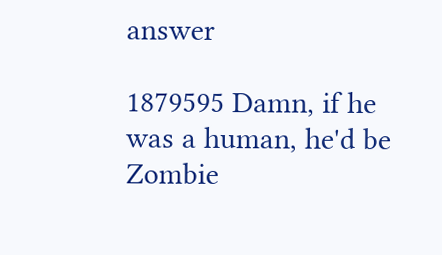answer

1879595 Damn, if he was a human, he'd be Zombie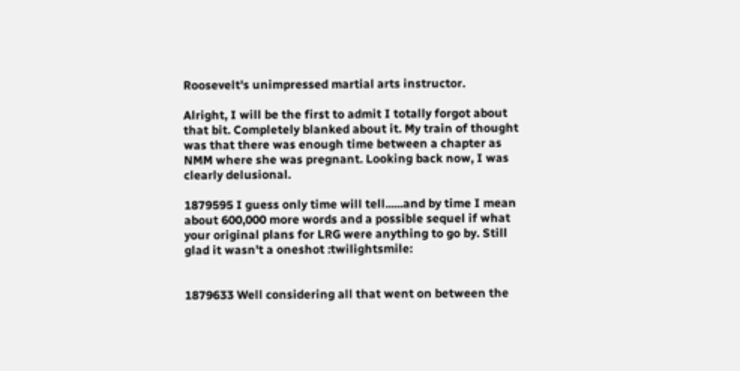Roosevelt's unimpressed martial arts instructor.

Alright, I will be the first to admit I totally forgot about that bit. Completely blanked about it. My train of thought was that there was enough time between a chapter as NMM where she was pregnant. Looking back now, I was clearly delusional.

1879595 I guess only time will tell......and by time I mean about 600,000 more words and a possible sequel if what your original plans for LRG were anything to go by. Still glad it wasn't a oneshot :twilightsmile:


1879633 Well considering all that went on between the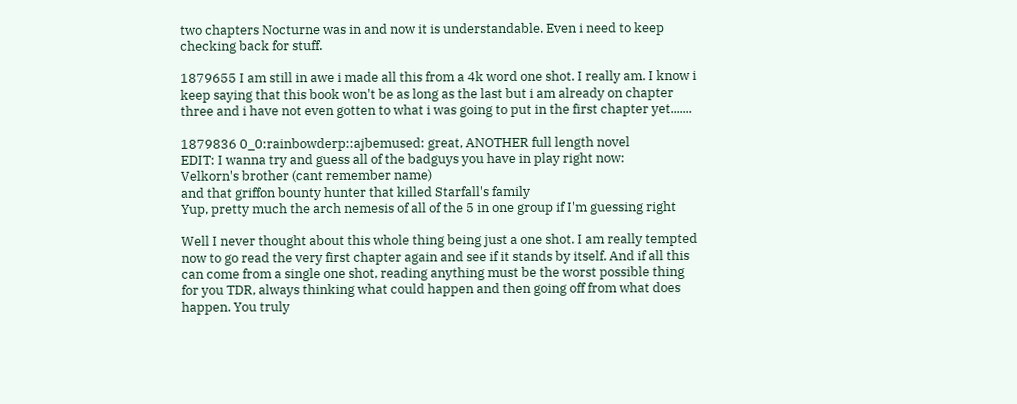two chapters Nocturne was in and now it is understandable. Even i need to keep checking back for stuff.

1879655 I am still in awe i made all this from a 4k word one shot. I really am. I know i keep saying that this book won't be as long as the last but i am already on chapter three and i have not even gotten to what i was going to put in the first chapter yet.......

1879836 0_0:rainbowderp::ajbemused: great, ANOTHER full length novel
EDIT: I wanna try and guess all of the badguys you have in play right now:
Velkorn's brother (cant remember name)
and that griffon bounty hunter that killed Starfall's family
Yup, pretty much the arch nemesis of all of the 5 in one group if I'm guessing right

Well I never thought about this whole thing being just a one shot. I am really tempted now to go read the very first chapter again and see if it stands by itself. And if all this can come from a single one shot, reading anything must be the worst possible thing for you TDR, always thinking what could happen and then going off from what does happen. You truly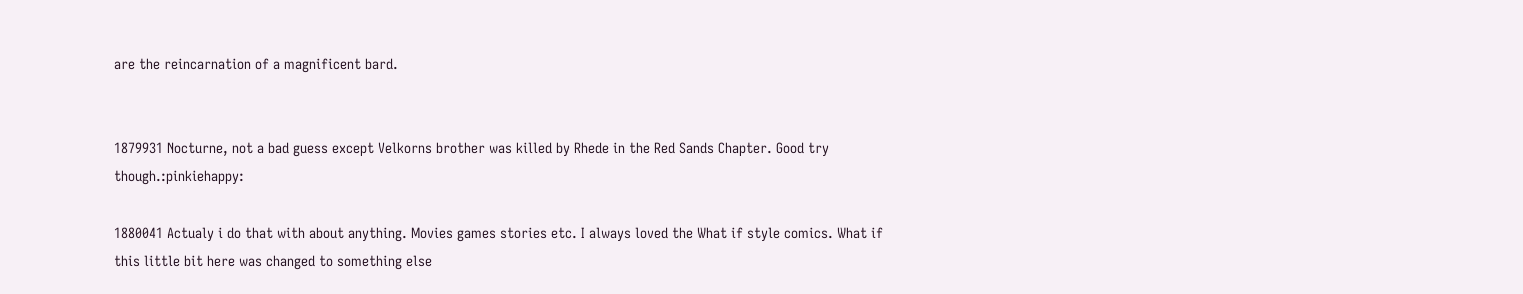are the reincarnation of a magnificent bard.


1879931 Nocturne, not a bad guess except Velkorns brother was killed by Rhede in the Red Sands Chapter. Good try though.:pinkiehappy:

1880041 Actualy i do that with about anything. Movies games stories etc. I always loved the What if style comics. What if this little bit here was changed to something else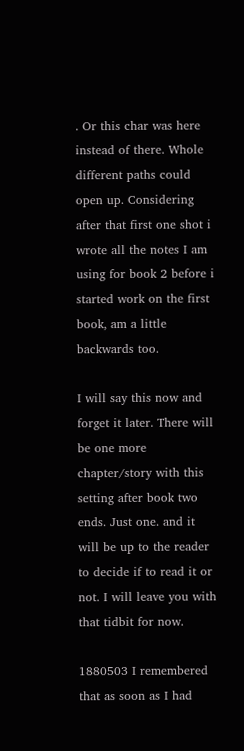. Or this char was here instead of there. Whole different paths could open up. Considering after that first one shot i wrote all the notes I am using for book 2 before i started work on the first book, am a little backwards too.

I will say this now and forget it later. There will be one more chapter/story with this setting after book two ends. Just one. and it will be up to the reader to decide if to read it or not. I will leave you with that tidbit for now.

1880503 I remembered that as soon as I had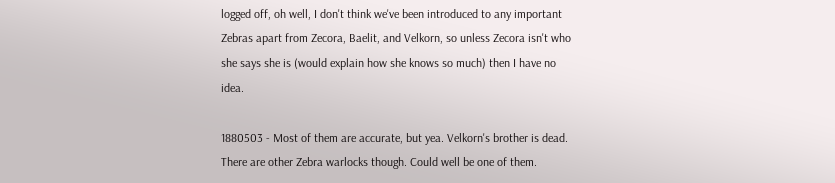logged off, oh well, I don't think we've been introduced to any important Zebras apart from Zecora, Baelit, and Velkorn, so unless Zecora isn't who she says she is (would explain how she knows so much) then I have no idea.

1880503 - Most of them are accurate, but yea. Velkorn's brother is dead. There are other Zebra warlocks though. Could well be one of them.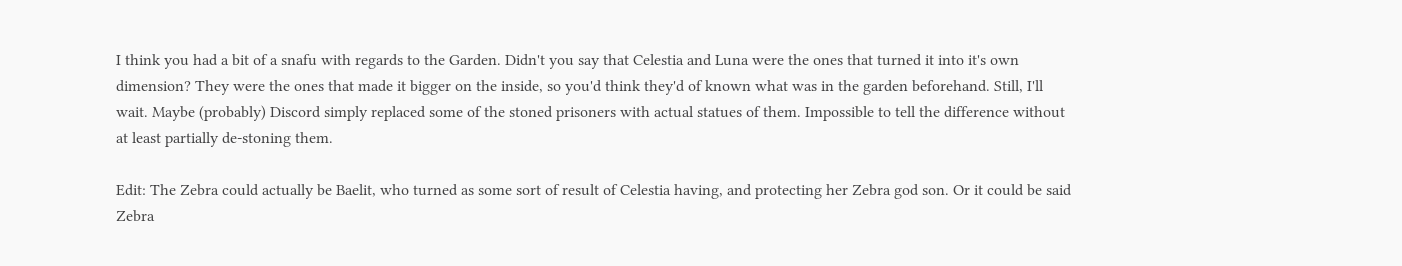I think you had a bit of a snafu with regards to the Garden. Didn't you say that Celestia and Luna were the ones that turned it into it's own dimension? They were the ones that made it bigger on the inside, so you'd think they'd of known what was in the garden beforehand. Still, I'll wait. Maybe (probably) Discord simply replaced some of the stoned prisoners with actual statues of them. Impossible to tell the difference without at least partially de-stoning them.

Edit: The Zebra could actually be Baelit, who turned as some sort of result of Celestia having, and protecting her Zebra god son. Or it could be said Zebra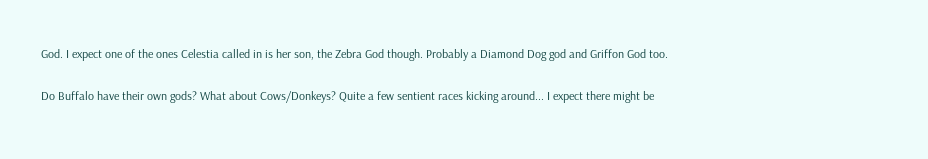God. I expect one of the ones Celestia called in is her son, the Zebra God though. Probably a Diamond Dog god and Griffon God too.

Do Buffalo have their own gods? What about Cows/Donkeys? Quite a few sentient races kicking around... I expect there might be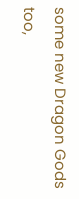some new Dragon Gods too,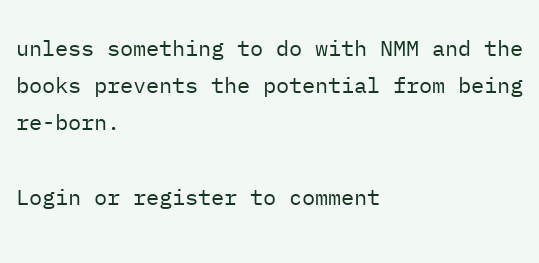unless something to do with NMM and the books prevents the potential from being re-born.

Login or register to comment